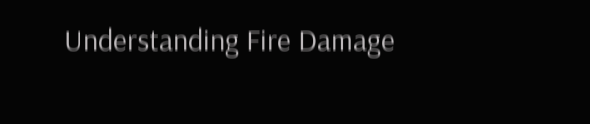Understanding Fire Damage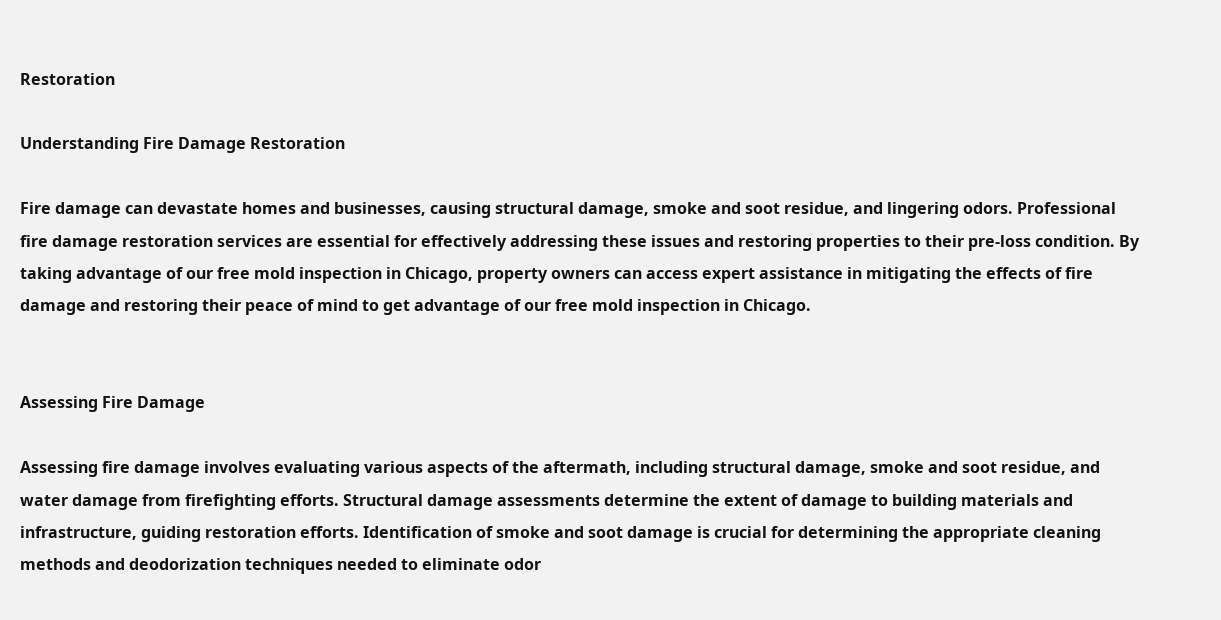Restoration

Understanding Fire Damage Restoration

Fire damage can devastate homes and businesses, causing structural damage, smoke and soot residue, and lingering odors. Professional fire damage restoration services are essential for effectively addressing these issues and restoring properties to their pre-loss condition. By taking advantage of our free mold inspection in Chicago, property owners can access expert assistance in mitigating the effects of fire damage and restoring their peace of mind to get advantage of our free mold inspection in Chicago.


Assessing Fire Damage

Assessing fire damage involves evaluating various aspects of the aftermath, including structural damage, smoke and soot residue, and water damage from firefighting efforts. Structural damage assessments determine the extent of damage to building materials and infrastructure, guiding restoration efforts. Identification of smoke and soot damage is crucial for determining the appropriate cleaning methods and deodorization techniques needed to eliminate odor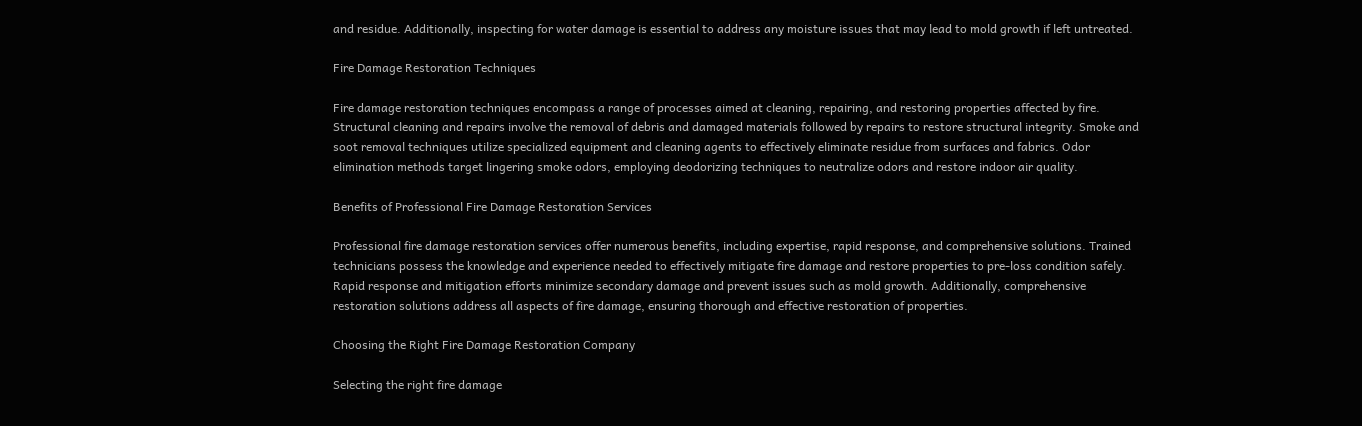and residue. Additionally, inspecting for water damage is essential to address any moisture issues that may lead to mold growth if left untreated.

Fire Damage Restoration Techniques

Fire damage restoration techniques encompass a range of processes aimed at cleaning, repairing, and restoring properties affected by fire. Structural cleaning and repairs involve the removal of debris and damaged materials followed by repairs to restore structural integrity. Smoke and soot removal techniques utilize specialized equipment and cleaning agents to effectively eliminate residue from surfaces and fabrics. Odor elimination methods target lingering smoke odors, employing deodorizing techniques to neutralize odors and restore indoor air quality.

Benefits of Professional Fire Damage Restoration Services

Professional fire damage restoration services offer numerous benefits, including expertise, rapid response, and comprehensive solutions. Trained technicians possess the knowledge and experience needed to effectively mitigate fire damage and restore properties to pre-loss condition safely. Rapid response and mitigation efforts minimize secondary damage and prevent issues such as mold growth. Additionally, comprehensive restoration solutions address all aspects of fire damage, ensuring thorough and effective restoration of properties.

Choosing the Right Fire Damage Restoration Company

Selecting the right fire damage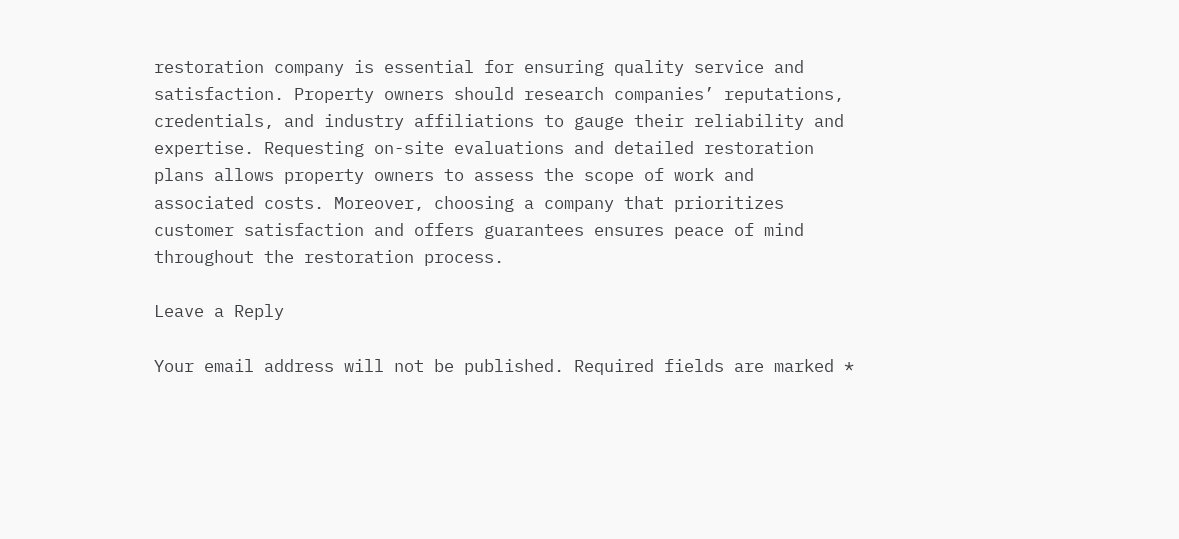restoration company is essential for ensuring quality service and satisfaction. Property owners should research companies’ reputations, credentials, and industry affiliations to gauge their reliability and expertise. Requesting on-site evaluations and detailed restoration plans allows property owners to assess the scope of work and associated costs. Moreover, choosing a company that prioritizes customer satisfaction and offers guarantees ensures peace of mind throughout the restoration process.

Leave a Reply

Your email address will not be published. Required fields are marked *